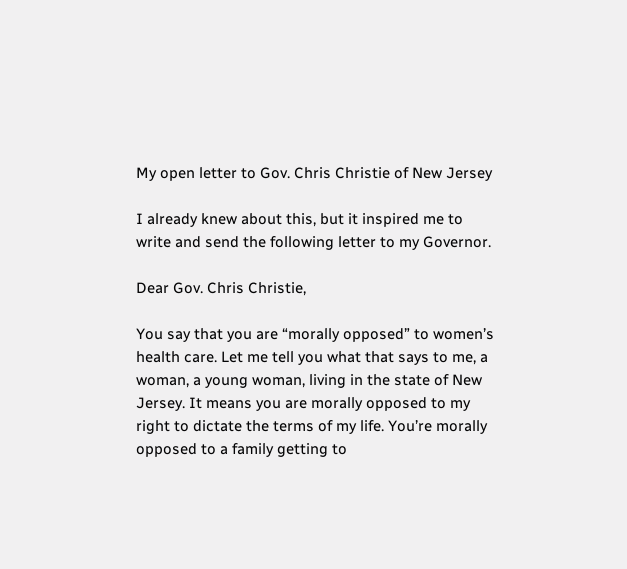My open letter to Gov. Chris Christie of New Jersey

I already knew about this, but it inspired me to write and send the following letter to my Governor.

Dear Gov. Chris Christie,

You say that you are “morally opposed” to women’s health care. Let me tell you what that says to me, a woman, a young woman, living in the state of New Jersey. It means you are morally opposed to my right to dictate the terms of my life. You’re morally opposed to a family getting to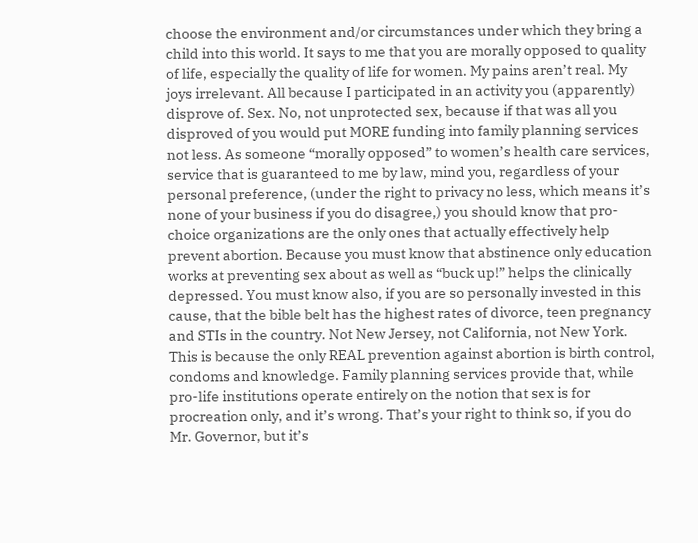choose the environment and/or circumstances under which they bring a child into this world. It says to me that you are morally opposed to quality of life, especially the quality of life for women. My pains aren’t real. My joys irrelevant. All because I participated in an activity you (apparently) disprove of. Sex. No, not unprotected sex, because if that was all you disproved of you would put MORE funding into family planning services not less. As someone “morally opposed” to women’s health care services, service that is guaranteed to me by law, mind you, regardless of your personal preference, (under the right to privacy no less, which means it’s none of your business if you do disagree,) you should know that pro-choice organizations are the only ones that actually effectively help prevent abortion. Because you must know that abstinence only education works at preventing sex about as well as “buck up!” helps the clinically depressed. You must know also, if you are so personally invested in this cause, that the bible belt has the highest rates of divorce, teen pregnancy and STIs in the country. Not New Jersey, not California, not New York. This is because the only REAL prevention against abortion is birth control, condoms and knowledge. Family planning services provide that, while pro-life institutions operate entirely on the notion that sex is for procreation only, and it’s wrong. That’s your right to think so, if you do Mr. Governor, but it’s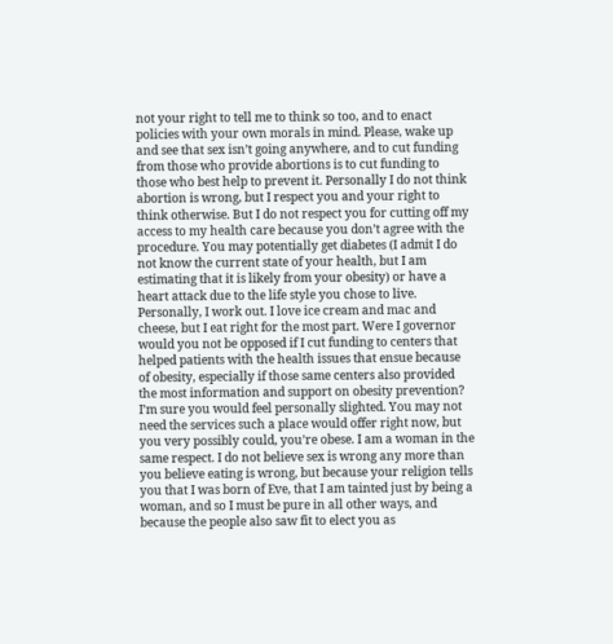not your right to tell me to think so too, and to enact policies with your own morals in mind. Please, wake up and see that sex isn’t going anywhere, and to cut funding from those who provide abortions is to cut funding to those who best help to prevent it. Personally I do not think abortion is wrong, but I respect you and your right to think otherwise. But I do not respect you for cutting off my access to my health care because you don’t agree with the procedure. You may potentially get diabetes (I admit I do not know the current state of your health, but I am estimating that it is likely from your obesity) or have a heart attack due to the life style you chose to live. Personally, I work out. I love ice cream and mac and cheese, but I eat right for the most part. Were I governor would you not be opposed if I cut funding to centers that helped patients with the health issues that ensue because of obesity, especially if those same centers also provided the most information and support on obesity prevention? I’m sure you would feel personally slighted. You may not need the services such a place would offer right now, but you very possibly could, you’re obese. I am a woman in the same respect. I do not believe sex is wrong any more than you believe eating is wrong, but because your religion tells you that I was born of Eve, that I am tainted just by being a woman, and so I must be pure in all other ways, and because the people also saw fit to elect you as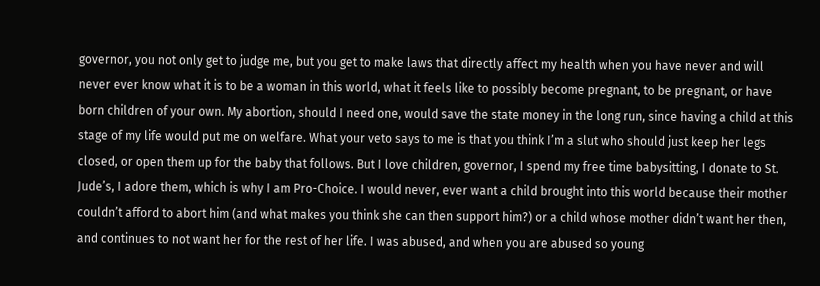governor, you not only get to judge me, but you get to make laws that directly affect my health when you have never and will never ever know what it is to be a woman in this world, what it feels like to possibly become pregnant, to be pregnant, or have born children of your own. My abortion, should I need one, would save the state money in the long run, since having a child at this stage of my life would put me on welfare. What your veto says to me is that you think I’m a slut who should just keep her legs closed, or open them up for the baby that follows. But I love children, governor, I spend my free time babysitting, I donate to St. Jude’s, I adore them, which is why I am Pro-Choice. I would never, ever want a child brought into this world because their mother couldn’t afford to abort him (and what makes you think she can then support him?) or a child whose mother didn’t want her then, and continues to not want her for the rest of her life. I was abused, and when you are abused so young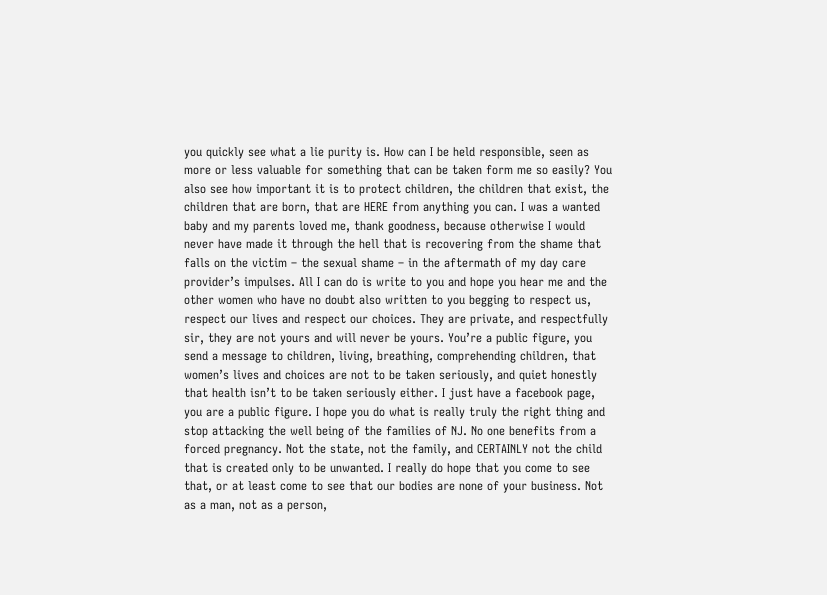you quickly see what a lie purity is. How can I be held responsible, seen as more or less valuable for something that can be taken form me so easily? You also see how important it is to protect children, the children that exist, the children that are born, that are HERE from anything you can. I was a wanted baby and my parents loved me, thank goodness, because otherwise I would never have made it through the hell that is recovering from the shame that falls on the victim – the sexual shame – in the aftermath of my day care provider’s impulses. All I can do is write to you and hope you hear me and the other women who have no doubt also written to you begging to respect us, respect our lives and respect our choices. They are private, and respectfully sir, they are not yours and will never be yours. You’re a public figure, you send a message to children, living, breathing, comprehending children, that women’s lives and choices are not to be taken seriously, and quiet honestly that health isn’t to be taken seriously either. I just have a facebook page, you are a public figure. I hope you do what is really truly the right thing and stop attacking the well being of the families of NJ. No one benefits from a forced pregnancy. Not the state, not the family, and CERTAINLY not the child that is created only to be unwanted. I really do hope that you come to see that, or at least come to see that our bodies are none of your business. Not as a man, not as a person,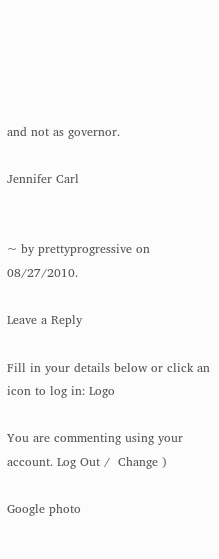and not as governor.

Jennifer Carl


~ by prettyprogressive on 08/27/2010.

Leave a Reply

Fill in your details below or click an icon to log in: Logo

You are commenting using your account. Log Out /  Change )

Google photo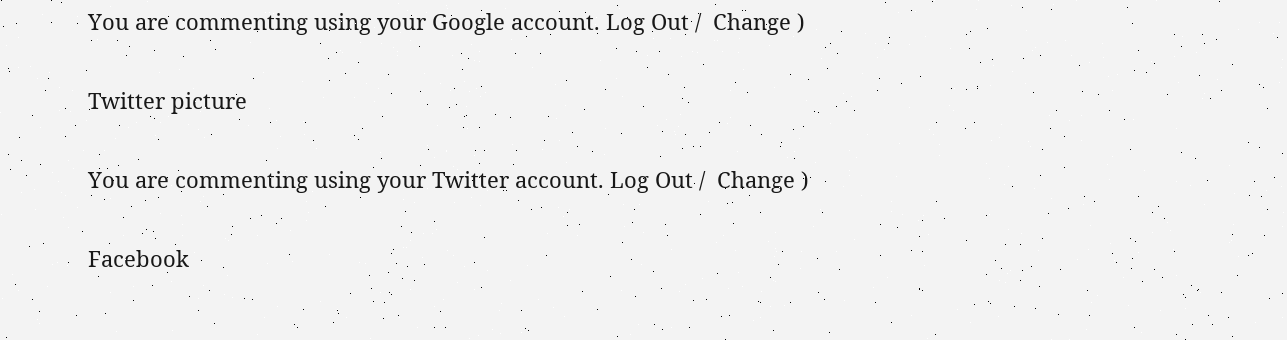You are commenting using your Google account. Log Out /  Change )

Twitter picture

You are commenting using your Twitter account. Log Out /  Change )

Facebook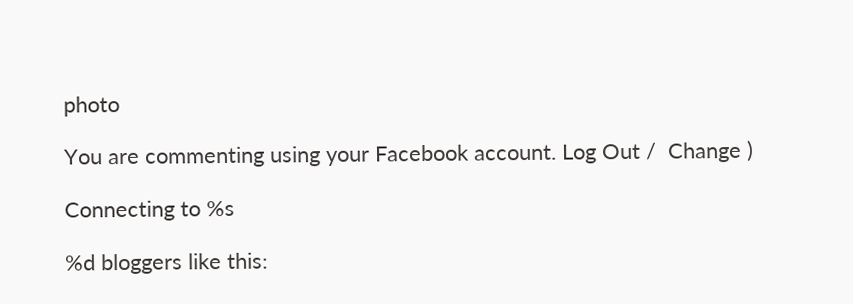photo

You are commenting using your Facebook account. Log Out /  Change )

Connecting to %s

%d bloggers like this: